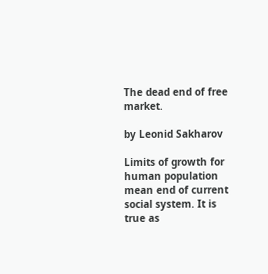The dead end of free market.

by Leonid Sakharov

Limits of growth for human population mean end of current social system. It is true as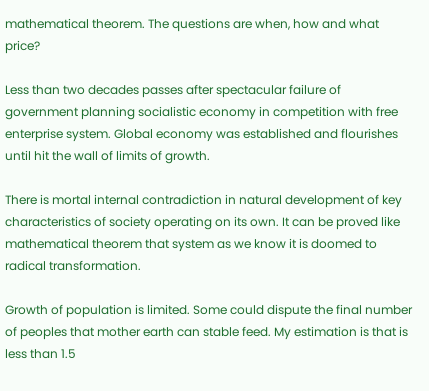mathematical theorem. The questions are when, how and what price?

Less than two decades passes after spectacular failure of government planning socialistic economy in competition with free enterprise system. Global economy was established and flourishes until hit the wall of limits of growth.

There is mortal internal contradiction in natural development of key characteristics of society operating on its own. It can be proved like mathematical theorem that system as we know it is doomed to radical transformation.

Growth of population is limited. Some could dispute the final number of peoples that mother earth can stable feed. My estimation is that is less than 1.5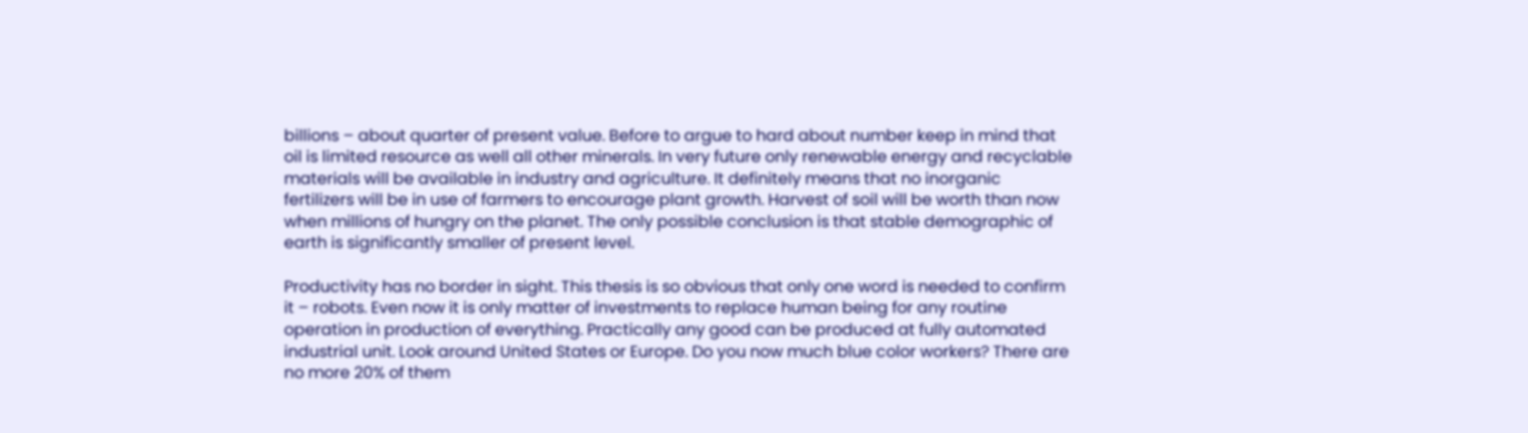billions – about quarter of present value. Before to argue to hard about number keep in mind that oil is limited resource as well all other minerals. In very future only renewable energy and recyclable materials will be available in industry and agriculture. It definitely means that no inorganic fertilizers will be in use of farmers to encourage plant growth. Harvest of soil will be worth than now when millions of hungry on the planet. The only possible conclusion is that stable demographic of earth is significantly smaller of present level.

Productivity has no border in sight. This thesis is so obvious that only one word is needed to confirm it – robots. Even now it is only matter of investments to replace human being for any routine operation in production of everything. Practically any good can be produced at fully automated industrial unit. Look around United States or Europe. Do you now much blue color workers? There are no more 20% of them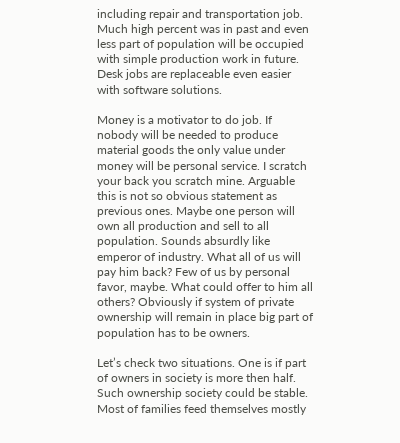including repair and transportation job. Much high percent was in past and even less part of population will be occupied with simple production work in future. Desk jobs are replaceable even easier with software solutions.

Money is a motivator to do job. If nobody will be needed to produce material goods the only value under money will be personal service. I scratch your back you scratch mine. Arguable this is not so obvious statement as previous ones. Maybe one person will own all production and sell to all population. Sounds absurdly like emperor of industry. What all of us will pay him back? Few of us by personal favor, maybe. What could offer to him all others? Obviously if system of private ownership will remain in place big part of population has to be owners.

Let’s check two situations. One is if part of owners in society is more then half. Such ownership society could be stable. Most of families feed themselves mostly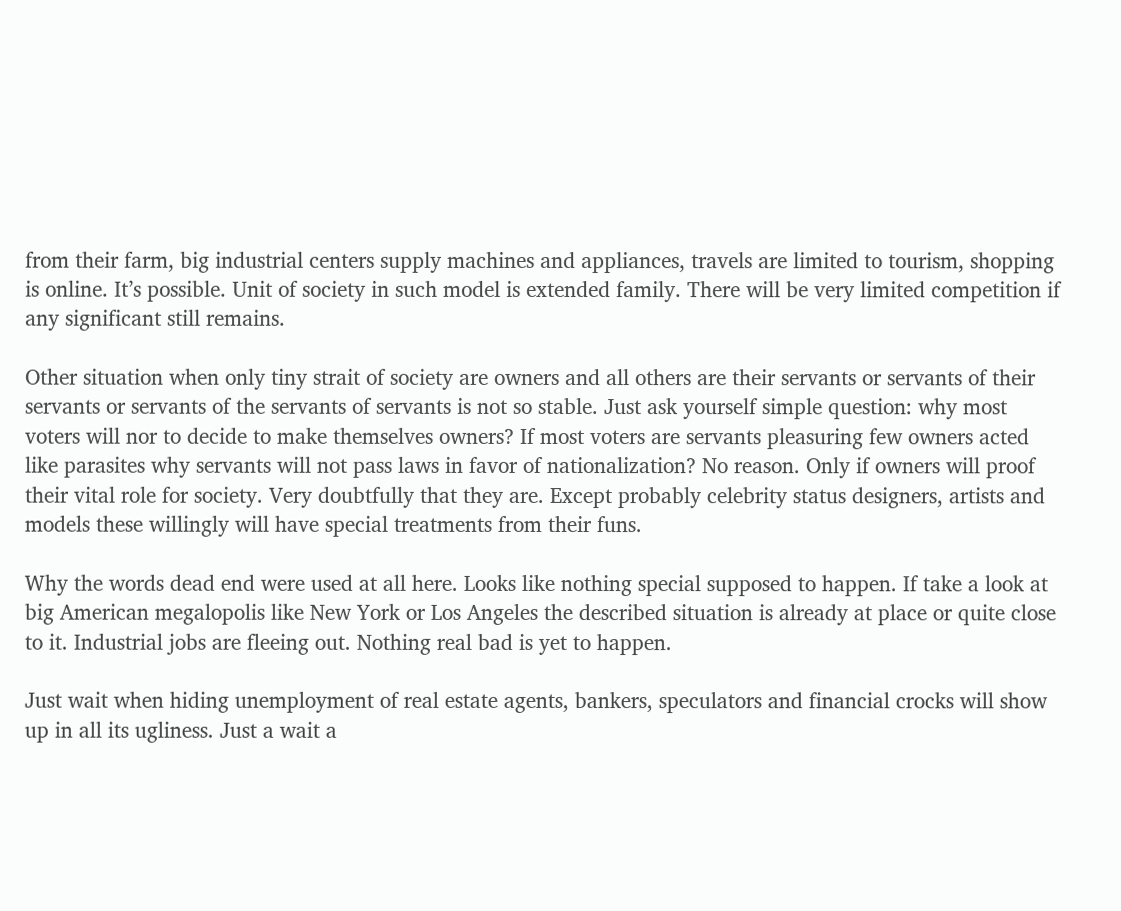from their farm, big industrial centers supply machines and appliances, travels are limited to tourism, shopping is online. It’s possible. Unit of society in such model is extended family. There will be very limited competition if any significant still remains.

Other situation when only tiny strait of society are owners and all others are their servants or servants of their servants or servants of the servants of servants is not so stable. Just ask yourself simple question: why most voters will nor to decide to make themselves owners? If most voters are servants pleasuring few owners acted like parasites why servants will not pass laws in favor of nationalization? No reason. Only if owners will proof their vital role for society. Very doubtfully that they are. Except probably celebrity status designers, artists and models these willingly will have special treatments from their funs.

Why the words dead end were used at all here. Looks like nothing special supposed to happen. If take a look at big American megalopolis like New York or Los Angeles the described situation is already at place or quite close to it. Industrial jobs are fleeing out. Nothing real bad is yet to happen.

Just wait when hiding unemployment of real estate agents, bankers, speculators and financial crocks will show up in all its ugliness. Just a wait a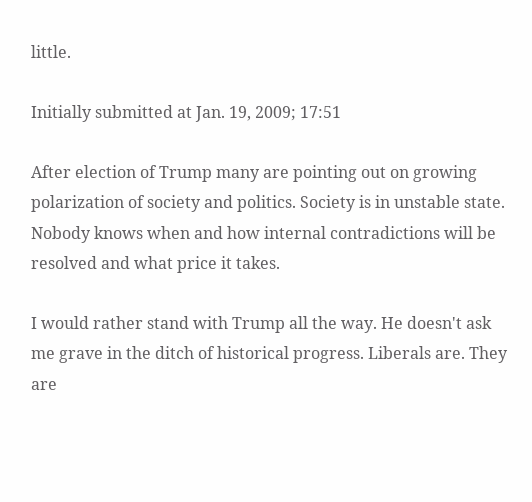little.

Initially submitted at Jan. 19, 2009; 17:51

After election of Trump many are pointing out on growing polarization of society and politics. Society is in unstable state. Nobody knows when and how internal contradictions will be resolved and what price it takes.

I would rather stand with Trump all the way. He doesn't ask me grave in the ditch of historical progress. Liberals are. They are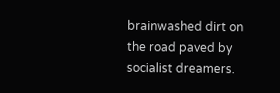brainwashed dirt on the road paved by socialist dreamers.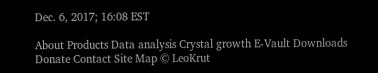Dec. 6, 2017; 16:08 EST

About Products Data analysis Crystal growth E-Vault Downloads Donate Contact Site Map © LeoKrut